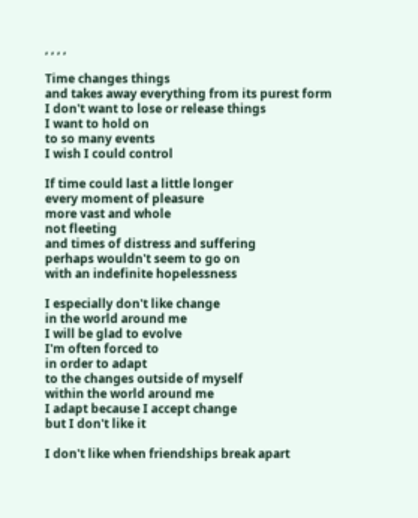, , , ,

Time changes things
and takes away everything from its purest form
I don't want to lose or release things
I want to hold on
to so many events
I wish I could control

If time could last a little longer
every moment of pleasure
more vast and whole
not fleeting
and times of distress and suffering
perhaps wouldn't seem to go on
with an indefinite hopelessness

I especially don't like change
in the world around me
I will be glad to evolve
I'm often forced to
in order to adapt
to the changes outside of myself
within the world around me
I adapt because I accept change
but I don't like it

I don't like when friendships break apart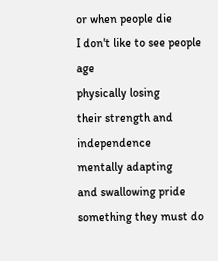or when people die
I don't like to see people age
physically losing
their strength and independence
mentally adapting
and swallowing pride
something they must do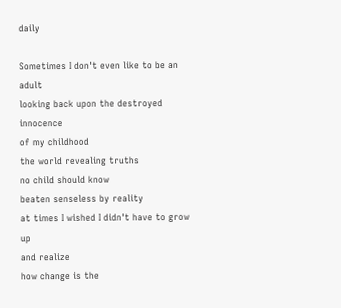daily

Sometimes I don't even like to be an adult
looking back upon the destroyed innocence
of my childhood
the world revealing truths
no child should know
beaten senseless by reality
at times I wished I didn't have to grow up
and realize
how change is the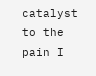catalyst
to the pain I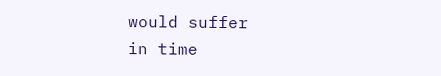would suffer
in time